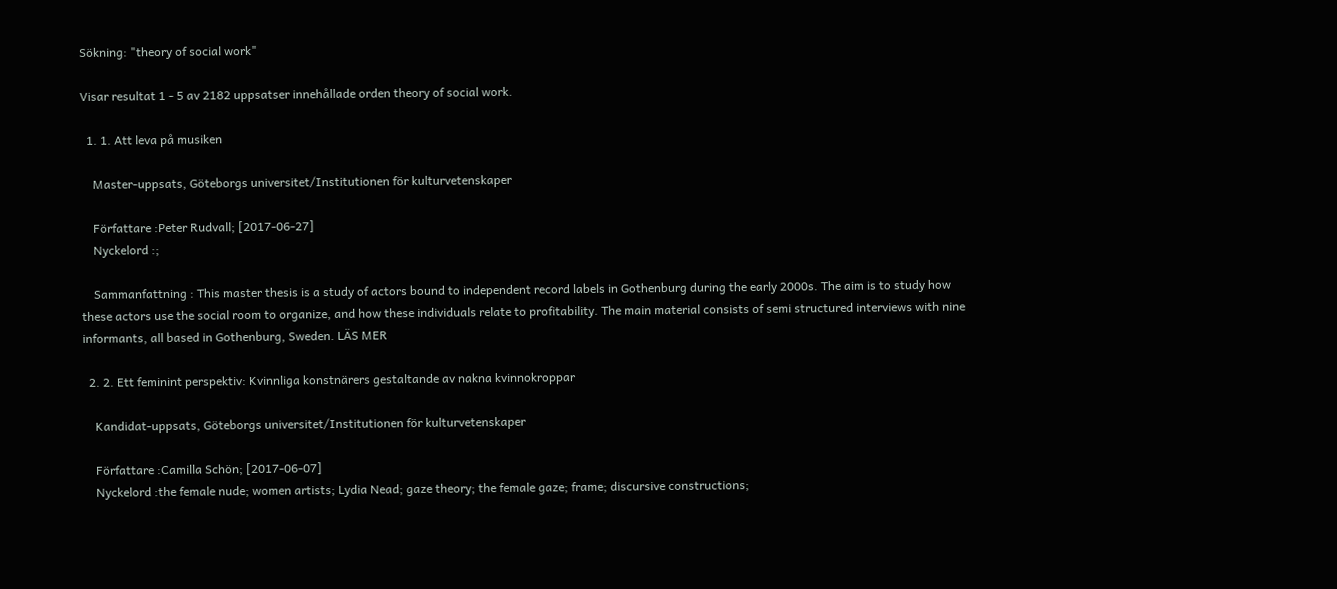Sökning: "theory of social work"

Visar resultat 1 - 5 av 2182 uppsatser innehållade orden theory of social work.

  1. 1. Att leva på musiken

    Master-uppsats, Göteborgs universitet/Institutionen för kulturvetenskaper

    Författare :Peter Rudvall; [2017-06-27]
    Nyckelord :;

    Sammanfattning : This master thesis is a study of actors bound to independent record labels in Gothenburg during the early 2000s. The aim is to study how these actors use the social room to organize, and how these individuals relate to profitability. The main material consists of semi structured interviews with nine informants, all based in Gothenburg, Sweden. LÄS MER

  2. 2. Ett feminint perspektiv: Kvinnliga konstnärers gestaltande av nakna kvinnokroppar

    Kandidat-uppsats, Göteborgs universitet/Institutionen för kulturvetenskaper

    Författare :Camilla Schön; [2017-06-07]
    Nyckelord :the female nude; women artists; Lydia Nead; gaze theory; the female gaze; frame; discursive constructions;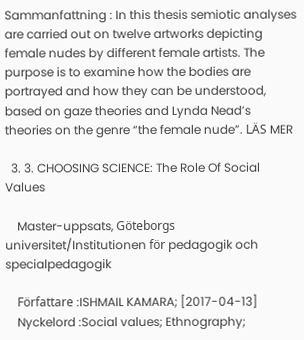Sammanfattning : In this thesis semiotic analyses are carried out on twelve artworks depicting female nudes by different female artists. The purpose is to examine how the bodies are portrayed and how they can be understood, based on gaze theories and Lynda Nead’s theories on the genre “the female nude”. LÄS MER

  3. 3. CHOOSING SCIENCE: The Role Of Social Values

    Master-uppsats, Göteborgs universitet/Institutionen för pedagogik och specialpedagogik

    Författare :ISHMAIL KAMARA; [2017-04-13]
    Nyckelord :Social values; Ethnography;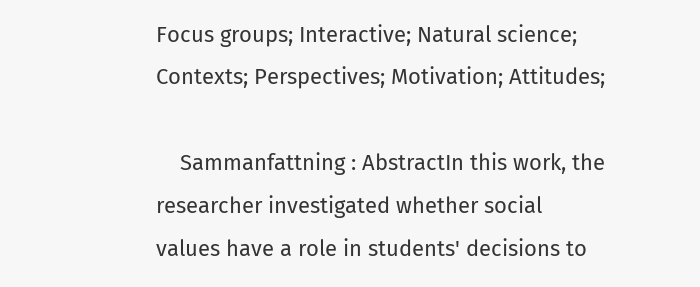Focus groups; Interactive; Natural science; Contexts; Perspectives; Motivation; Attitudes;

    Sammanfattning : AbstractIn this work, the researcher investigated whether social values have a role in students' decisions to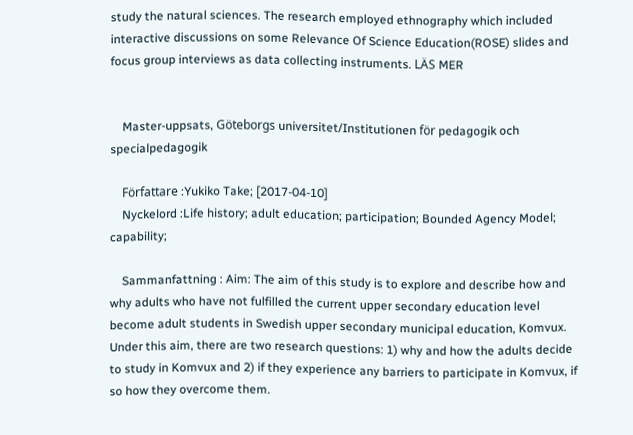study the natural sciences. The research employed ethnography which included interactive discussions on some Relevance Of Science Education(ROSE) slides and focus group interviews as data collecting instruments. LÄS MER


    Master-uppsats, Göteborgs universitet/Institutionen för pedagogik och specialpedagogik

    Författare :Yukiko Take; [2017-04-10]
    Nyckelord :Life history; adult education; participation; Bounded Agency Model; capability;

    Sammanfattning : Aim: The aim of this study is to explore and describe how and why adults who have not fulfilled the current upper secondary education level become adult students in Swedish upper secondary municipal education, Komvux. Under this aim, there are two research questions: 1) why and how the adults decide to study in Komvux and 2) if they experience any barriers to participate in Komvux, if so how they overcome them.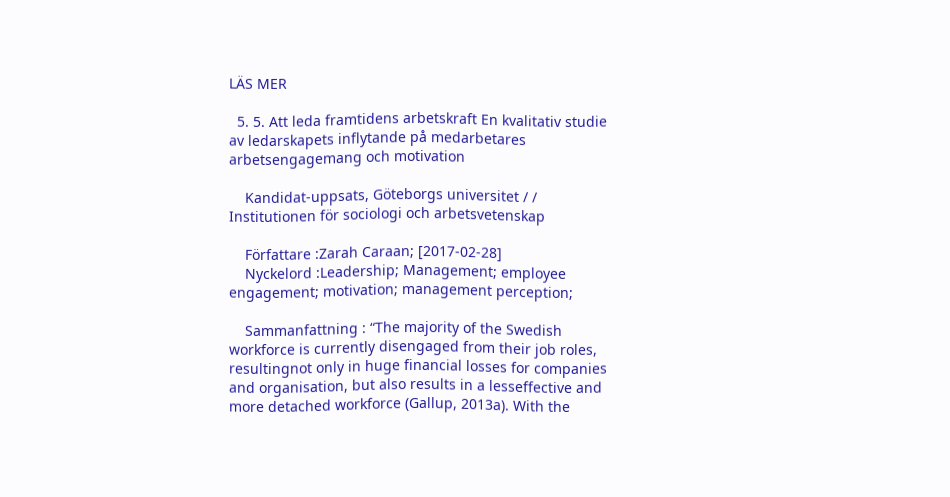LÄS MER

  5. 5. Att leda framtidens arbetskraft En kvalitativ studie av ledarskapets inflytande på medarbetares arbetsengagemang och motivation

    Kandidat-uppsats, Göteborgs universitet / / Institutionen för sociologi och arbetsvetenskap

    Författare :Zarah Caraan; [2017-02-28]
    Nyckelord :Leadership; Management; employee engagement; motivation; management perception;

    Sammanfattning : “The majority of the Swedish workforce is currently disengaged from their job roles, resultingnot only in huge financial losses for companies and organisation, but also results in a lesseffective and more detached workforce (Gallup, 2013a). With the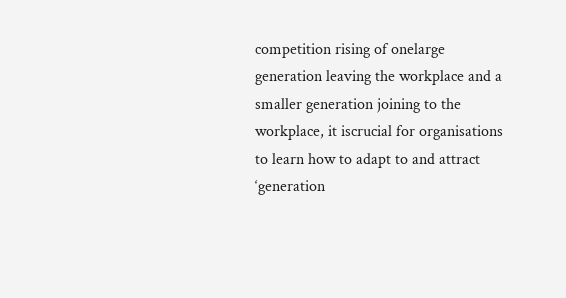competition rising of onelarge generation leaving the workplace and a smaller generation joining to the workplace, it iscrucial for organisations to learn how to adapt to and attract ‘generation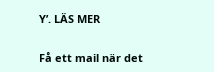Y’. LÄS MER


Få ett mail när det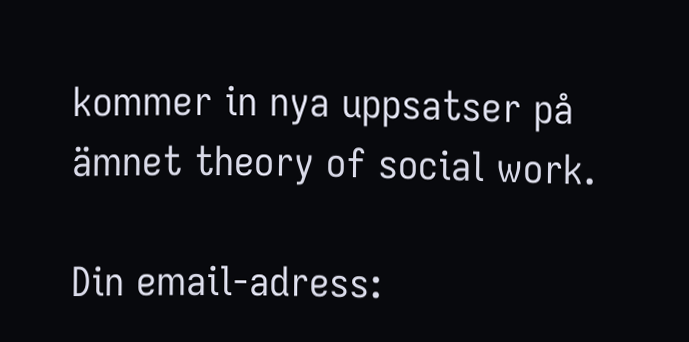kommer in nya uppsatser på ämnet theory of social work.

Din email-adress: